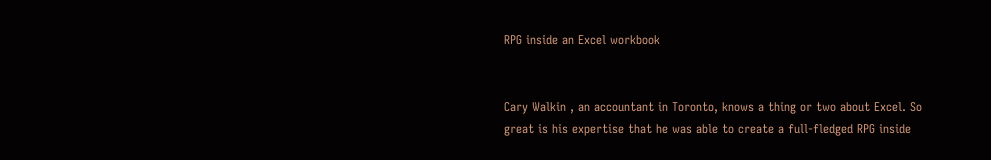RPG inside an Excel workbook


Cary Walkin , an accountant in Toronto, knows a thing or two about Excel. So great is his expertise that he was able to create a full-fledged RPG inside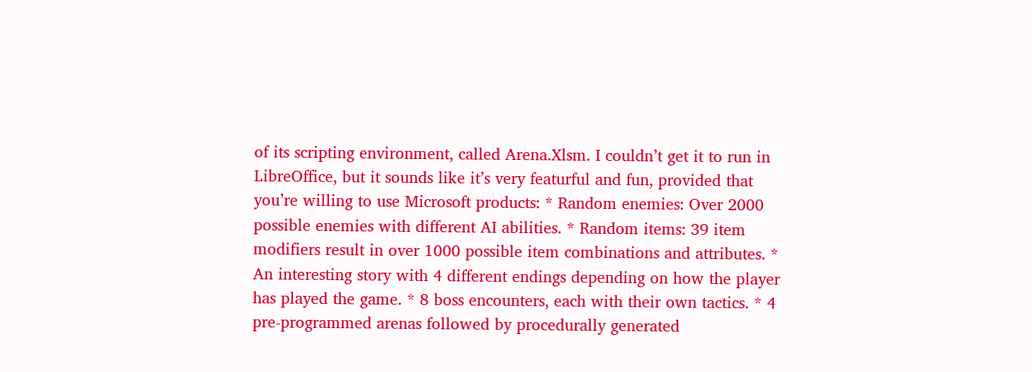of its scripting environment, called Arena.Xlsm. I couldn’t get it to run in LibreOffice, but it sounds like it’s very featurful and fun, provided that you’re willing to use Microsoft products: * Random enemies: Over 2000 possible enemies with different AI abilities. * Random items: 39 item modifiers result in over 1000 possible item combinations and attributes. * An interesting story with 4 different endings depending on how the player has played the game. * 8 boss encounters, each with their own tactics. * 4 pre-programmed arenas followed by procedurally generated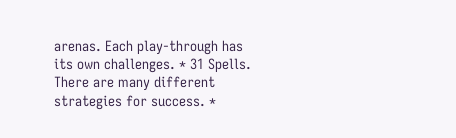arenas. Each play-through has its own challenges. * 31 Spells. There are many different strategies for success. *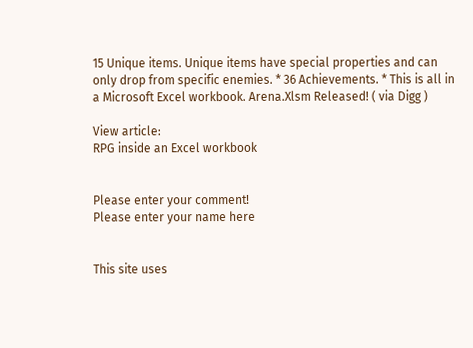15 Unique items. Unique items have special properties and can only drop from specific enemies. * 36 Achievements. * This is all in a Microsoft Excel workbook. Arena.Xlsm Released! ( via Digg )

View article:
RPG inside an Excel workbook


Please enter your comment!
Please enter your name here


This site uses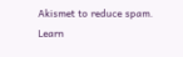Akismet to reduce spam. Learn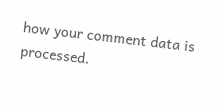how your comment data is processed.